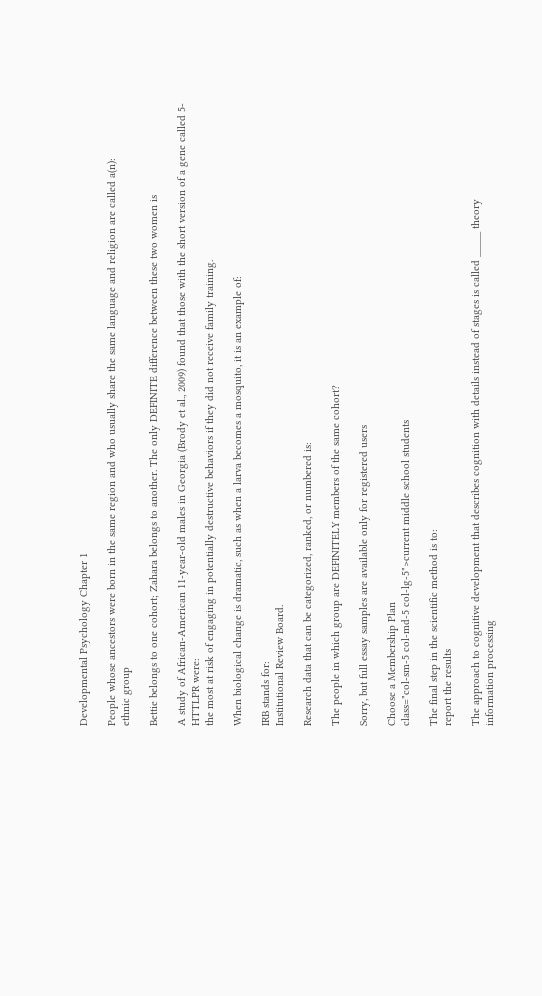Developmental Psychology Chapter 1

People whose ancestors were born in the same region and who usually share the same language and religion are called a(n):
ethnic group

Bettie belongs to one cohort; Zahara belongs to another. The only DEFINITE difference between these two women is

A study of African-American 11-year-old males in Georgia (Brody et al., 2009) found that those with the short version of a gene called 5-HTTLPR were:
the most at risk of engaging in potentially destructive behaviors if they did not receive family training.

When biological change is dramatic, such as when a larva becomes a mosquito, it is an example of:

IRB stands for:
Institutional Review Board.

Research data that can be categorized, ranked, or numbered is:

The people in which group are DEFINITELY members of the same cohort?

Sorry, but full essay samples are available only for registered users

Choose a Membership Plan
class="col-sm-5 col-md-5 col-lg-5">current middle school students

The final step in the scientific method is to:
report the results

The approach to cognitive development that describes cognition with details instead of stages is called _____ theory
information processing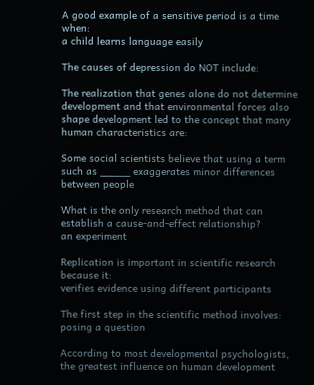A good example of a sensitive period is a time when:
a child learns language easily

The causes of depression do NOT include:

The realization that genes alone do not determine development and that environmental forces also shape development led to the concept that many human characteristics are:

Some social scientists believe that using a term such as _____ exaggerates minor differences between people

What is the only research method that can establish a cause-and-effect relationship?
an experiment

Replication is important in scientific research because it:
verifies evidence using different participants

The first step in the scientific method involves:
posing a question

According to most developmental psychologists, the greatest influence on human development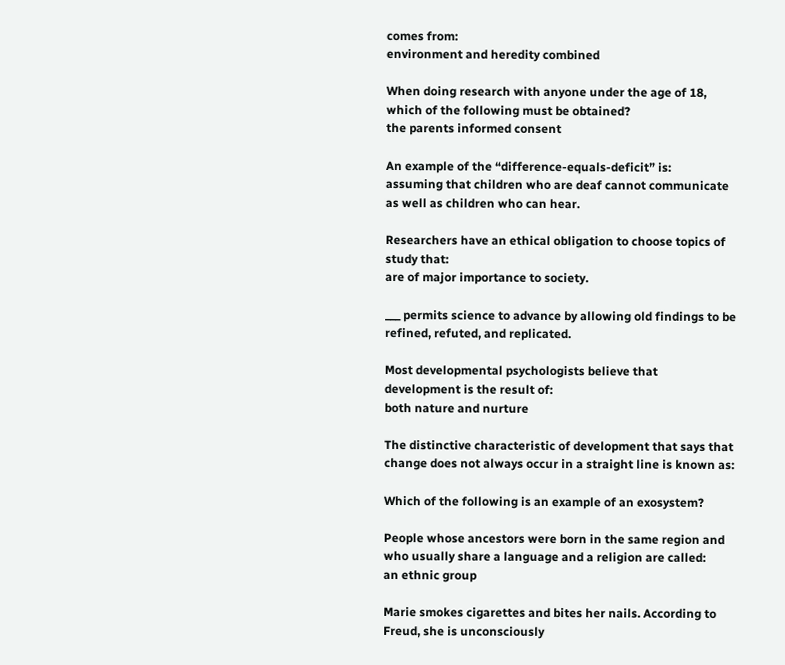comes from:
environment and heredity combined

When doing research with anyone under the age of 18, which of the following must be obtained?
the parents informed consent

An example of the “difference-equals-deficit” is:
assuming that children who are deaf cannot communicate as well as children who can hear.

Researchers have an ethical obligation to choose topics of study that:
are of major importance to society.

___ permits science to advance by allowing old findings to be refined, refuted, and replicated.

Most developmental psychologists believe that development is the result of:
both nature and nurture

The distinctive characteristic of development that says that change does not always occur in a straight line is known as:

Which of the following is an example of an exosystem?

People whose ancestors were born in the same region and who usually share a language and a religion are called:
an ethnic group

Marie smokes cigarettes and bites her nails. According to Freud, she is unconsciously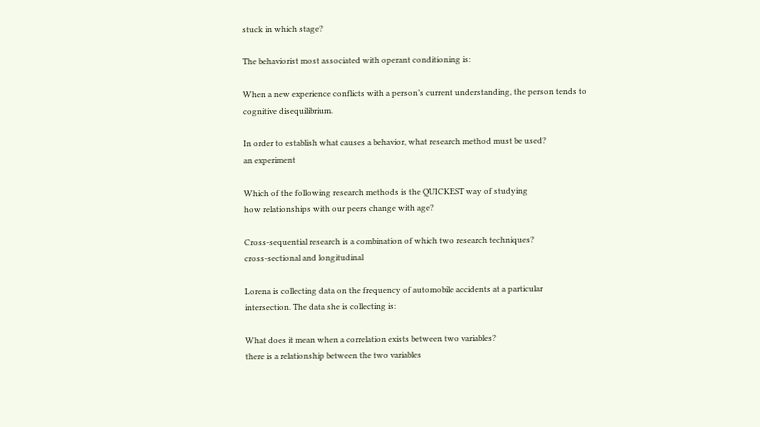stuck in which stage?

The behaviorist most associated with operant conditioning is:

When a new experience conflicts with a person’s current understanding, the person tends to
cognitive disequilibrium.

In order to establish what causes a behavior, what research method must be used?
an experiment

Which of the following research methods is the QUICKEST way of studying
how relationships with our peers change with age?

Cross-sequential research is a combination of which two research techniques?
cross-sectional and longitudinal

Lorena is collecting data on the frequency of automobile accidents at a particular
intersection. The data she is collecting is:

What does it mean when a correlation exists between two variables?
there is a relationship between the two variables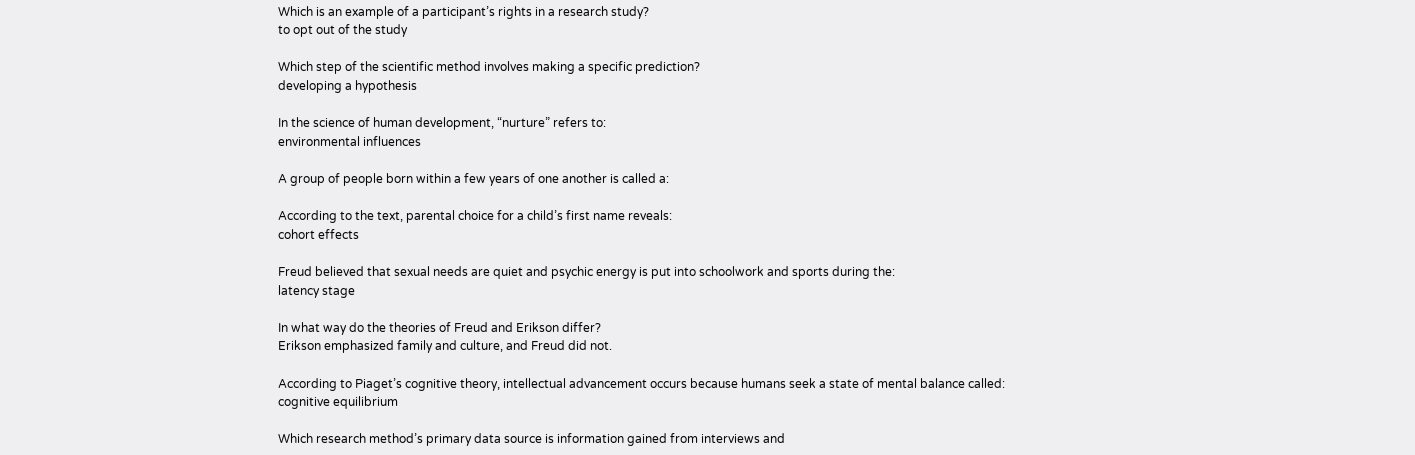Which is an example of a participant’s rights in a research study?
to opt out of the study

Which step of the scientific method involves making a specific prediction?
developing a hypothesis

In the science of human development, “nurture” refers to:
environmental influences

A group of people born within a few years of one another is called a:

According to the text, parental choice for a child’s first name reveals:
cohort effects

Freud believed that sexual needs are quiet and psychic energy is put into schoolwork and sports during the:
latency stage

In what way do the theories of Freud and Erikson differ?
Erikson emphasized family and culture, and Freud did not.

According to Piaget’s cognitive theory, intellectual advancement occurs because humans seek a state of mental balance called:
cognitive equilibrium

Which research method’s primary data source is information gained from interviews and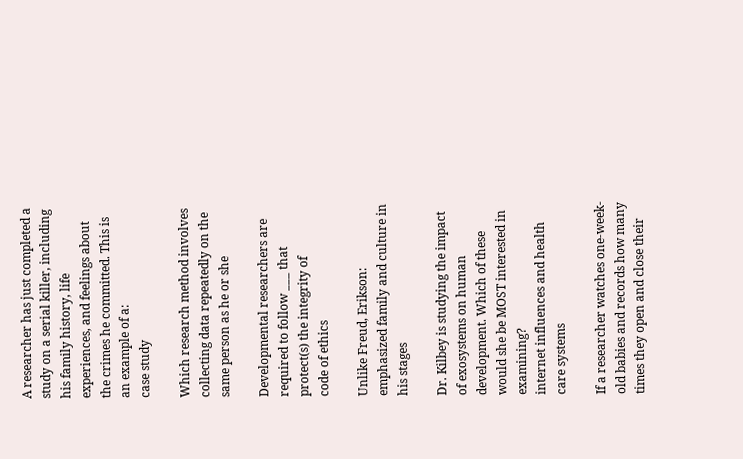A researcher has just completed a study on a serial killer, including his family history, life
experiences, and feelings about the crimes he committed. This is an example of a:
case study

Which research method involves collecting data repeatedly on the same person as he or she

Developmental researchers are required to follow ___ that protect(s) the integrity of
code of ethics

Unlike Freud, Erikson:
emphasized family and culture in his stages

Dr. Kilbey is studying the impact of exosystems on human development. Which of these would she be MOST interested in examining?
internet influences and health care systems

If a researcher watches one-week-old babies and records how many times they open and close their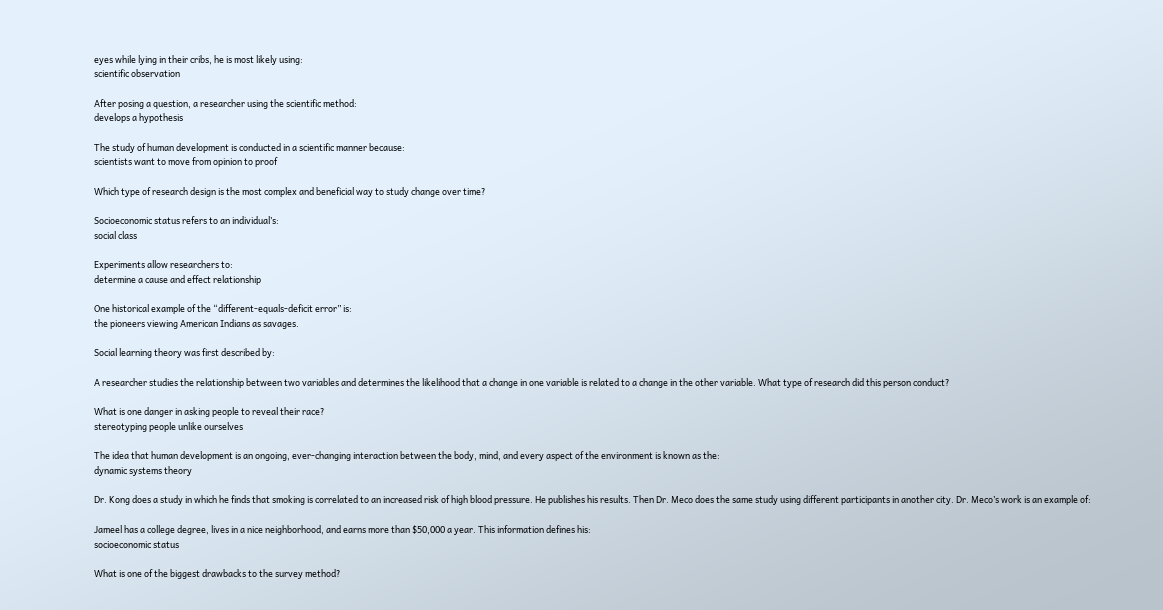eyes while lying in their cribs, he is most likely using:
scientific observation

After posing a question, a researcher using the scientific method:
develops a hypothesis

The study of human development is conducted in a scientific manner because:
scientists want to move from opinion to proof

Which type of research design is the most complex and beneficial way to study change over time?

Socioeconomic status refers to an individual’s:
social class

Experiments allow researchers to:
determine a cause and effect relationship

One historical example of the “different-equals-deficit error” is:
the pioneers viewing American Indians as savages.

Social learning theory was first described by:

A researcher studies the relationship between two variables and determines the likelihood that a change in one variable is related to a change in the other variable. What type of research did this person conduct?

What is one danger in asking people to reveal their race?
stereotyping people unlike ourselves

The idea that human development is an ongoing, ever-changing interaction between the body, mind, and every aspect of the environment is known as the:
dynamic systems theory

Dr. Kong does a study in which he finds that smoking is correlated to an increased risk of high blood pressure. He publishes his results. Then Dr. Meco does the same study using different participants in another city. Dr. Meco’s work is an example of:

Jameel has a college degree, lives in a nice neighborhood, and earns more than $50,000 a year. This information defines his:
socioeconomic status

What is one of the biggest drawbacks to the survey method?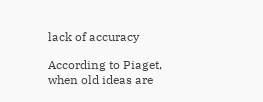lack of accuracy

According to Piaget, when old ideas are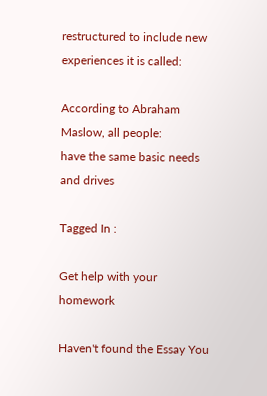restructured to include new experiences it is called:

According to Abraham Maslow, all people:
have the same basic needs and drives

Tagged In :

Get help with your homework

Haven't found the Essay You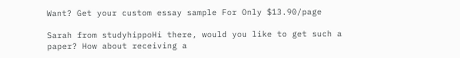Want? Get your custom essay sample For Only $13.90/page

Sarah from studyhippoHi there, would you like to get such a paper? How about receiving a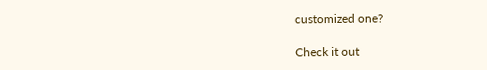customized one?

Check it out